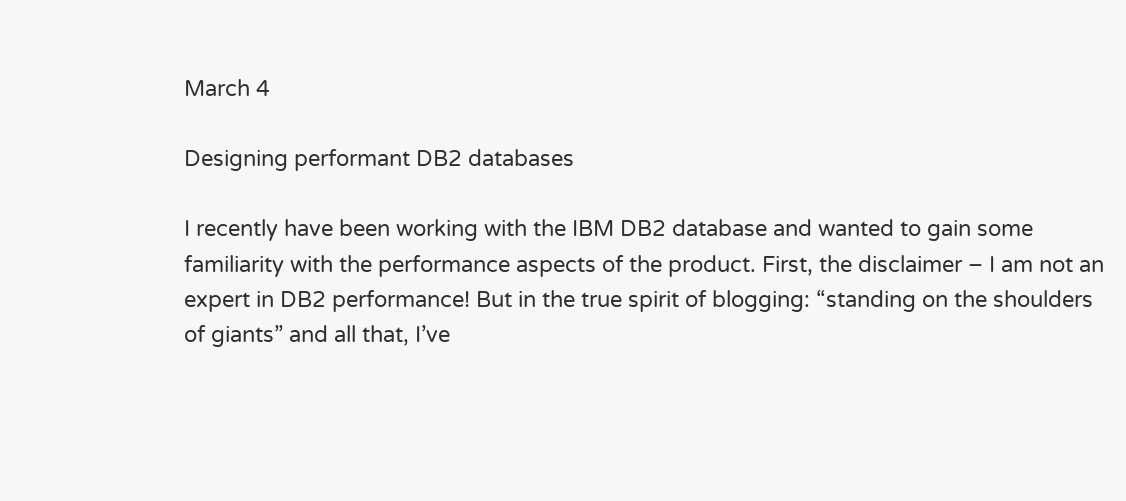March 4

Designing performant DB2 databases

I recently have been working with the IBM DB2 database and wanted to gain some familiarity with the performance aspects of the product. First, the disclaimer – I am not an expert in DB2 performance! But in the true spirit of blogging: “standing on the shoulders of giants” and all that, I’ve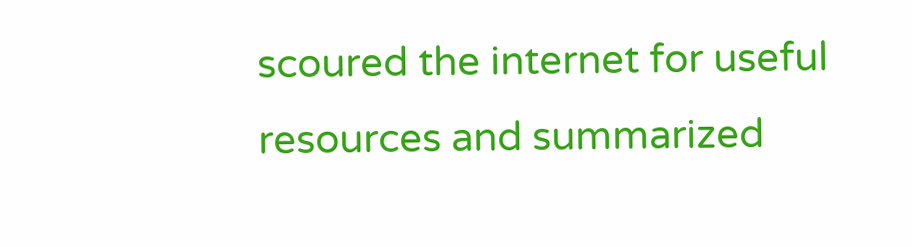scoured the internet for useful resources and summarized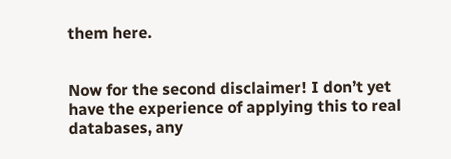them here.


Now for the second disclaimer! I don’t yet have the experience of applying this to real databases, any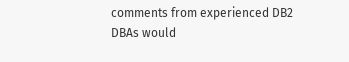comments from experienced DB2 DBAs would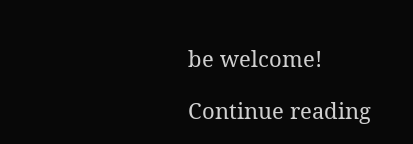be welcome!

Continue reading